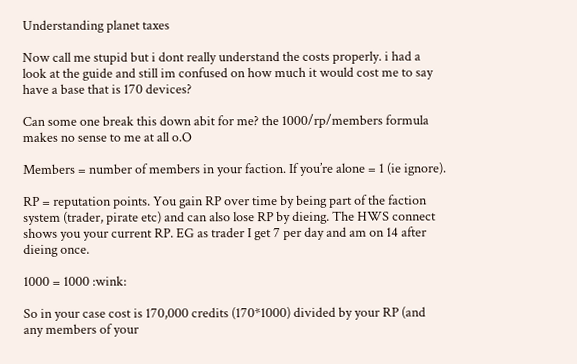Understanding planet taxes

Now call me stupid but i dont really understand the costs properly. i had a look at the guide and still im confused on how much it would cost me to say have a base that is 170 devices?

Can some one break this down abit for me? the 1000/rp/members formula makes no sense to me at all o.O

Members = number of members in your faction. If you’re alone = 1 (ie ignore).

RP = reputation points. You gain RP over time by being part of the faction system (trader, pirate etc) and can also lose RP by dieing. The HWS connect shows you your current RP. EG as trader I get 7 per day and am on 14 after dieing once.

1000 = 1000 :wink:

So in your case cost is 170,000 credits (170*1000) divided by your RP (and any members of your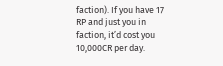faction). If you have 17 RP and just you in faction, it’d cost you 10,000CR per day.